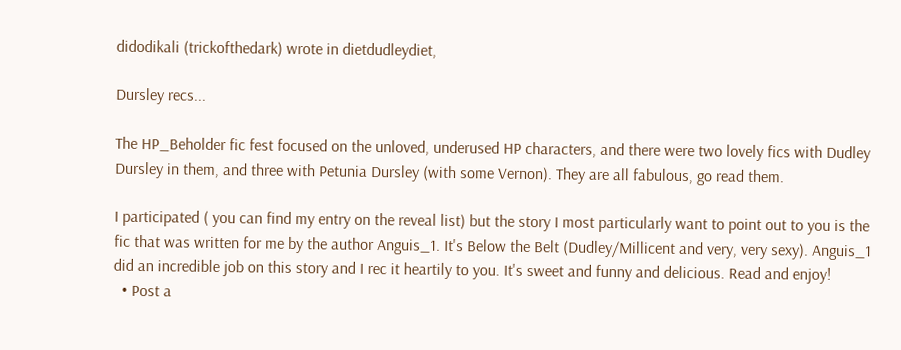didodikali (trickofthedark) wrote in dietdudleydiet,

Dursley recs...

The HP_Beholder fic fest focused on the unloved, underused HP characters, and there were two lovely fics with Dudley Dursley in them, and three with Petunia Dursley (with some Vernon). They are all fabulous, go read them.

I participated ( you can find my entry on the reveal list) but the story I most particularly want to point out to you is the fic that was written for me by the author Anguis_1. It's Below the Belt (Dudley/Millicent and very, very sexy). Anguis_1 did an incredible job on this story and I rec it heartily to you. It's sweet and funny and delicious. Read and enjoy!
  • Post a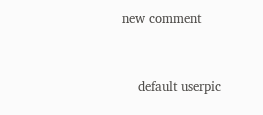new comment


    default userpic